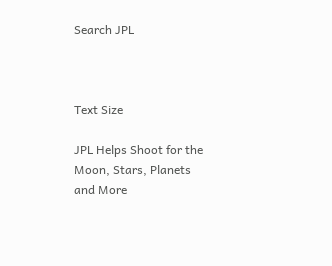Search JPL



Text Size

JPL Helps Shoot for the Moon, Stars, Planets and More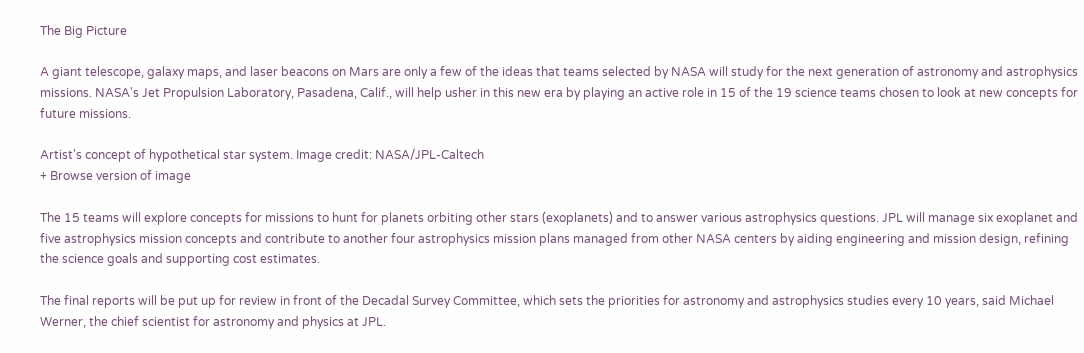The Big Picture

A giant telescope, galaxy maps, and laser beacons on Mars are only a few of the ideas that teams selected by NASA will study for the next generation of astronomy and astrophysics missions. NASA's Jet Propulsion Laboratory, Pasadena, Calif., will help usher in this new era by playing an active role in 15 of the 19 science teams chosen to look at new concepts for future missions.

Artist's concept of hypothetical star system. Image credit: NASA/JPL-Caltech
+ Browse version of image

The 15 teams will explore concepts for missions to hunt for planets orbiting other stars (exoplanets) and to answer various astrophysics questions. JPL will manage six exoplanet and five astrophysics mission concepts and contribute to another four astrophysics mission plans managed from other NASA centers by aiding engineering and mission design, refining the science goals and supporting cost estimates.

The final reports will be put up for review in front of the Decadal Survey Committee, which sets the priorities for astronomy and astrophysics studies every 10 years, said Michael Werner, the chief scientist for astronomy and physics at JPL.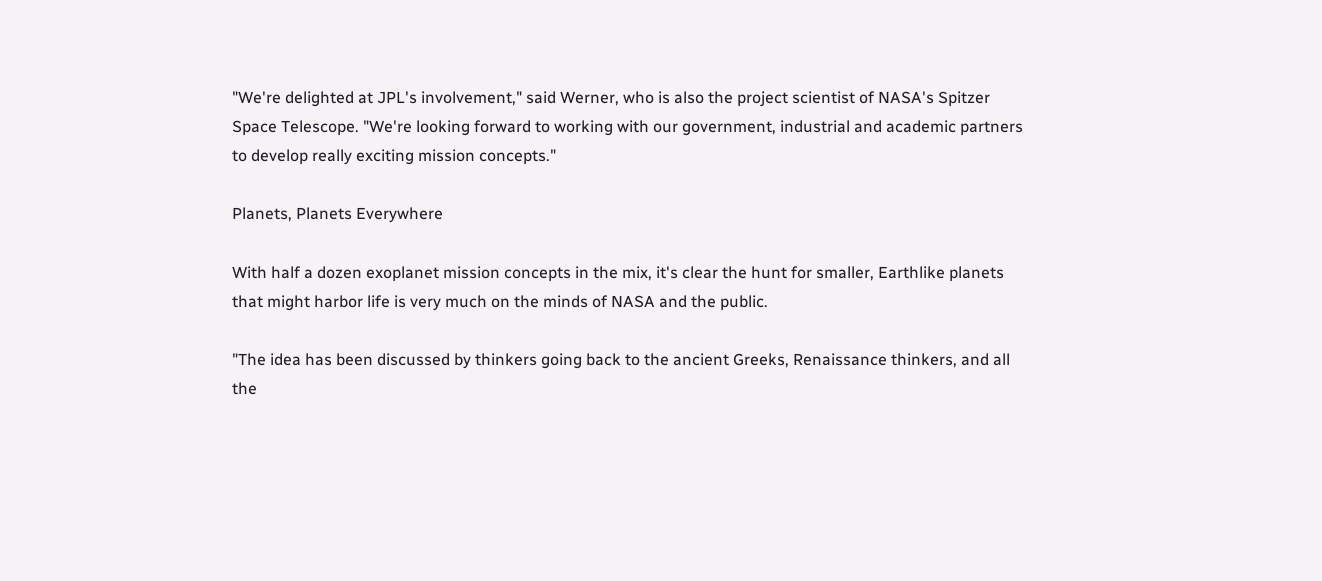"We're delighted at JPL's involvement," said Werner, who is also the project scientist of NASA's Spitzer Space Telescope. "We're looking forward to working with our government, industrial and academic partners to develop really exciting mission concepts."

Planets, Planets Everywhere

With half a dozen exoplanet mission concepts in the mix, it's clear the hunt for smaller, Earthlike planets that might harbor life is very much on the minds of NASA and the public.

"The idea has been discussed by thinkers going back to the ancient Greeks, Renaissance thinkers, and all the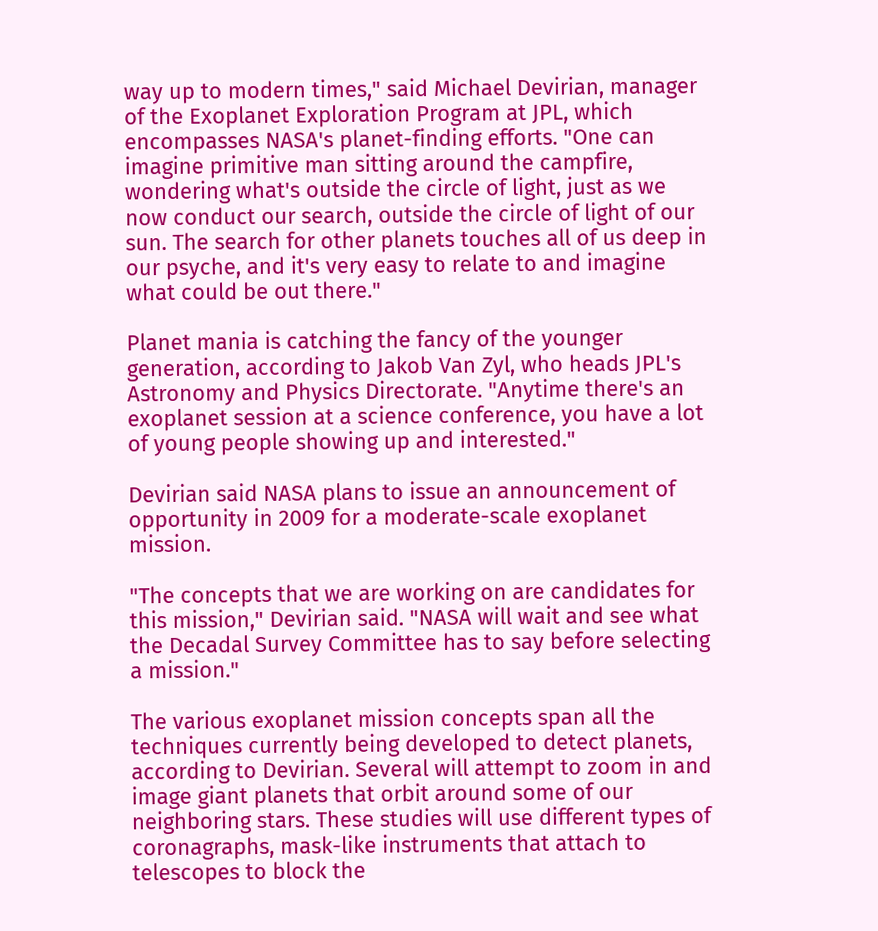way up to modern times," said Michael Devirian, manager of the Exoplanet Exploration Program at JPL, which encompasses NASA's planet-finding efforts. "One can imagine primitive man sitting around the campfire, wondering what's outside the circle of light, just as we now conduct our search, outside the circle of light of our sun. The search for other planets touches all of us deep in our psyche, and it's very easy to relate to and imagine what could be out there."

Planet mania is catching the fancy of the younger generation, according to Jakob Van Zyl, who heads JPL's Astronomy and Physics Directorate. "Anytime there's an exoplanet session at a science conference, you have a lot of young people showing up and interested."

Devirian said NASA plans to issue an announcement of opportunity in 2009 for a moderate-scale exoplanet mission.

"The concepts that we are working on are candidates for this mission," Devirian said. "NASA will wait and see what the Decadal Survey Committee has to say before selecting a mission."

The various exoplanet mission concepts span all the techniques currently being developed to detect planets, according to Devirian. Several will attempt to zoom in and image giant planets that orbit around some of our neighboring stars. These studies will use different types of coronagraphs, mask-like instruments that attach to telescopes to block the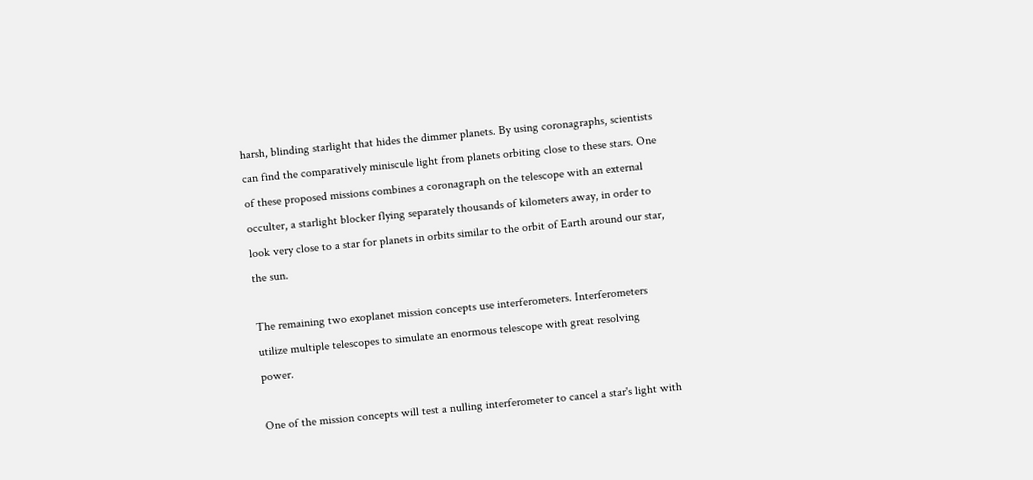harsh, blinding starlight that hides the dimmer planets. By using coronagraphs, scientists can find the comparatively miniscule light from planets orbiting close to these stars. One of these proposed missions combines a coronagraph on the telescope with an external occulter, a starlight blocker flying separately thousands of kilometers away, in order to look very close to a star for planets in orbits similar to the orbit of Earth around our star, the sun.

The remaining two exoplanet mission concepts use interferometers. Interferometers utilize multiple telescopes to simulate an enormous telescope with great resolving power.

One of the mission concepts will test a nulling interferometer to cancel a star's light with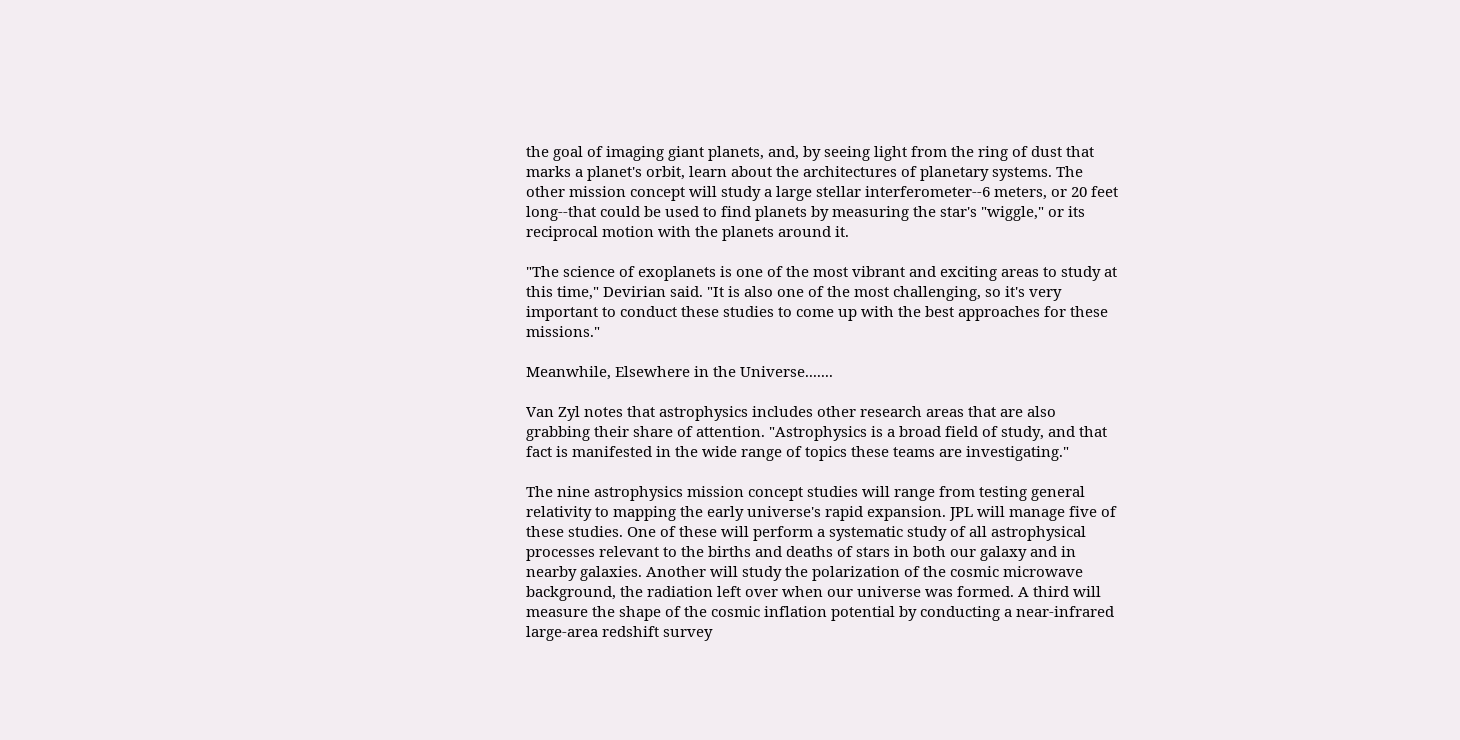the goal of imaging giant planets, and, by seeing light from the ring of dust that marks a planet's orbit, learn about the architectures of planetary systems. The other mission concept will study a large stellar interferometer--6 meters, or 20 feet long--that could be used to find planets by measuring the star's "wiggle," or its reciprocal motion with the planets around it.

"The science of exoplanets is one of the most vibrant and exciting areas to study at this time," Devirian said. "It is also one of the most challenging, so it's very important to conduct these studies to come up with the best approaches for these missions."

Meanwhile, Elsewhere in the Universe.......

Van Zyl notes that astrophysics includes other research areas that are also grabbing their share of attention. "Astrophysics is a broad field of study, and that fact is manifested in the wide range of topics these teams are investigating."

The nine astrophysics mission concept studies will range from testing general relativity to mapping the early universe's rapid expansion. JPL will manage five of these studies. One of these will perform a systematic study of all astrophysical processes relevant to the births and deaths of stars in both our galaxy and in nearby galaxies. Another will study the polarization of the cosmic microwave background, the radiation left over when our universe was formed. A third will measure the shape of the cosmic inflation potential by conducting a near-infrared large-area redshift survey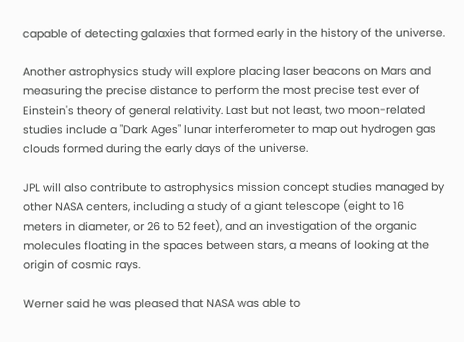capable of detecting galaxies that formed early in the history of the universe.

Another astrophysics study will explore placing laser beacons on Mars and measuring the precise distance to perform the most precise test ever of Einstein's theory of general relativity. Last but not least, two moon-related studies include a "Dark Ages" lunar interferometer to map out hydrogen gas clouds formed during the early days of the universe.

JPL will also contribute to astrophysics mission concept studies managed by other NASA centers, including a study of a giant telescope (eight to 16 meters in diameter, or 26 to 52 feet), and an investigation of the organic molecules floating in the spaces between stars, a means of looking at the origin of cosmic rays.

Werner said he was pleased that NASA was able to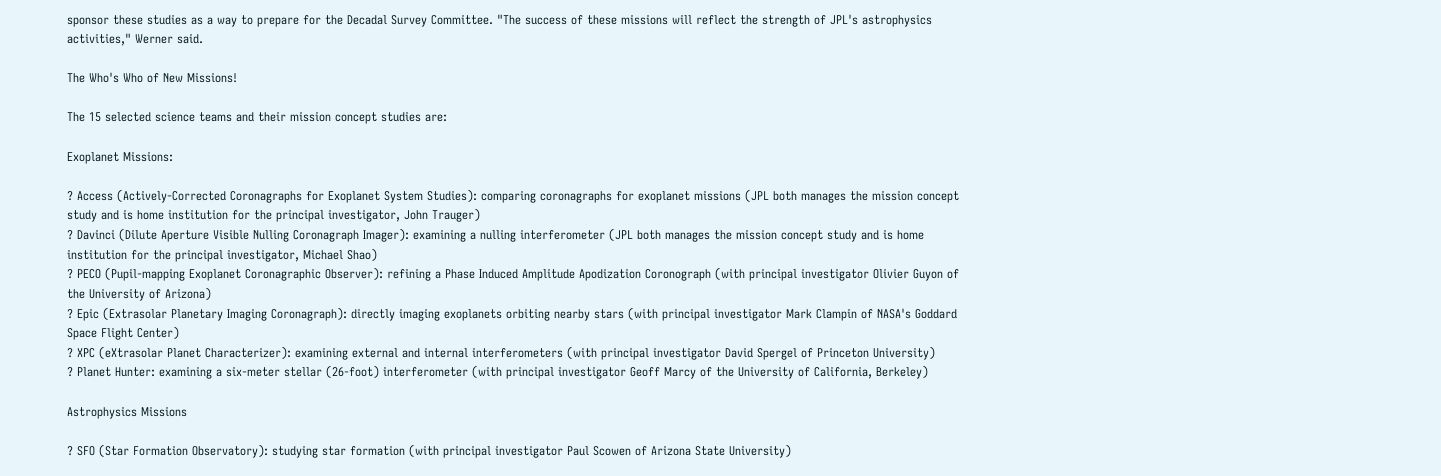sponsor these studies as a way to prepare for the Decadal Survey Committee. "The success of these missions will reflect the strength of JPL's astrophysics activities," Werner said.

The Who's Who of New Missions!

The 15 selected science teams and their mission concept studies are:

Exoplanet Missions:

? Access (Actively-Corrected Coronagraphs for Exoplanet System Studies): comparing coronagraphs for exoplanet missions (JPL both manages the mission concept study and is home institution for the principal investigator, John Trauger)
? Davinci (Dilute Aperture Visible Nulling Coronagraph Imager): examining a nulling interferometer (JPL both manages the mission concept study and is home institution for the principal investigator, Michael Shao)
? PECO (Pupil-mapping Exoplanet Coronagraphic Observer): refining a Phase Induced Amplitude Apodization Coronograph (with principal investigator Olivier Guyon of the University of Arizona)
? Epic (Extrasolar Planetary Imaging Coronagraph): directly imaging exoplanets orbiting nearby stars (with principal investigator Mark Clampin of NASA's Goddard Space Flight Center)
? XPC (eXtrasolar Planet Characterizer): examining external and internal interferometers (with principal investigator David Spergel of Princeton University)
? Planet Hunter: examining a six-meter stellar (26-foot) interferometer (with principal investigator Geoff Marcy of the University of California, Berkeley)

Astrophysics Missions

? SFO (Star Formation Observatory): studying star formation (with principal investigator Paul Scowen of Arizona State University)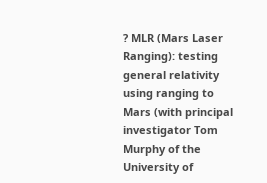? MLR (Mars Laser Ranging): testing general relativity using ranging to Mars (with principal investigator Tom Murphy of the University of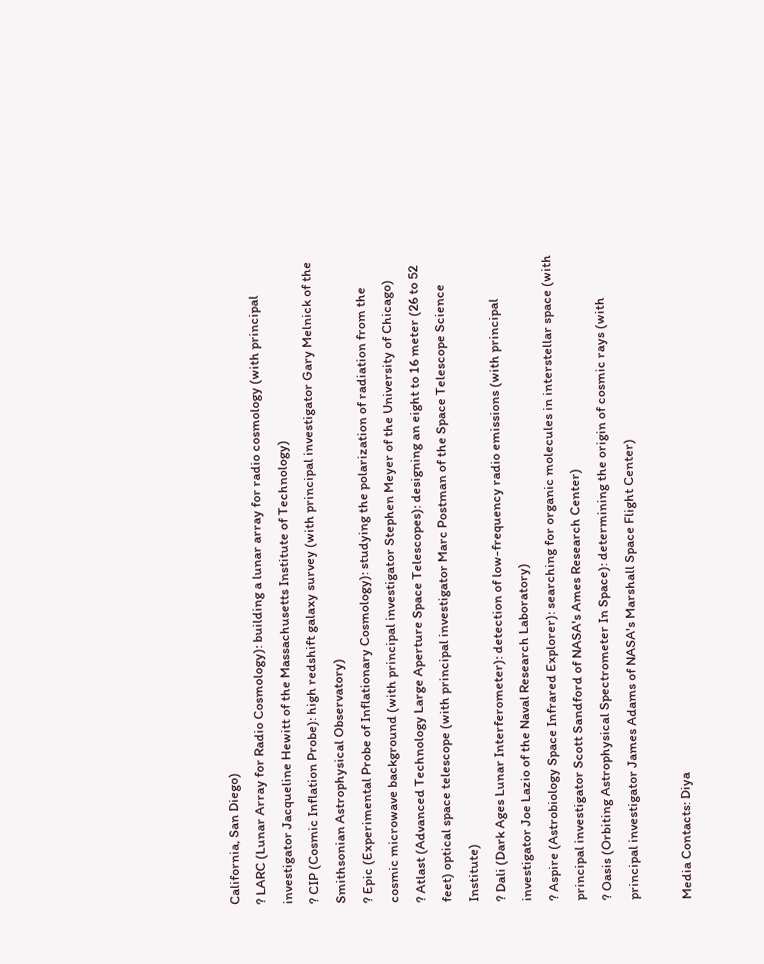California, San Diego)
? LARC (Lunar Array for Radio Cosmology): building a lunar array for radio cosmology (with principal investigator Jacqueline Hewitt of the Massachusetts Institute of Technology)
? CIP (Cosmic Inflation Probe): high redshift galaxy survey (with principal investigator Gary Melnick of the Smithsonian Astrophysical Observatory)
? Epic (Experimental Probe of Inflationary Cosmology): studying the polarization of radiation from the cosmic microwave background (with principal investigator Stephen Meyer of the University of Chicago)
? Atlast (Advanced Technology Large Aperture Space Telescopes): designing an eight to 16 meter (26 to 52 feet) optical space telescope (with principal investigator Marc Postman of the Space Telescope Science Institute)
? Dali (Dark Ages Lunar Interferometer): detection of low-frequency radio emissions (with principal investigator Joe Lazio of the Naval Research Laboratory)
? Aspire (Astrobiology Space Infrared Explorer): searching for organic molecules in interstellar space (with principal investigator Scott Sandford of NASA's Ames Research Center)
? Oasis (Orbiting Astrophysical Spectrometer In Space): determining the origin of cosmic rays (with principal investigator James Adams of NASA's Marshall Space Flight Center)

Media Contacts: Diya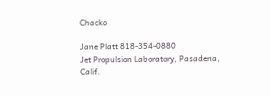Chacko

Jane Platt 818-354-0880
Jet Propulsion Laboratory, Pasadena, Calif.